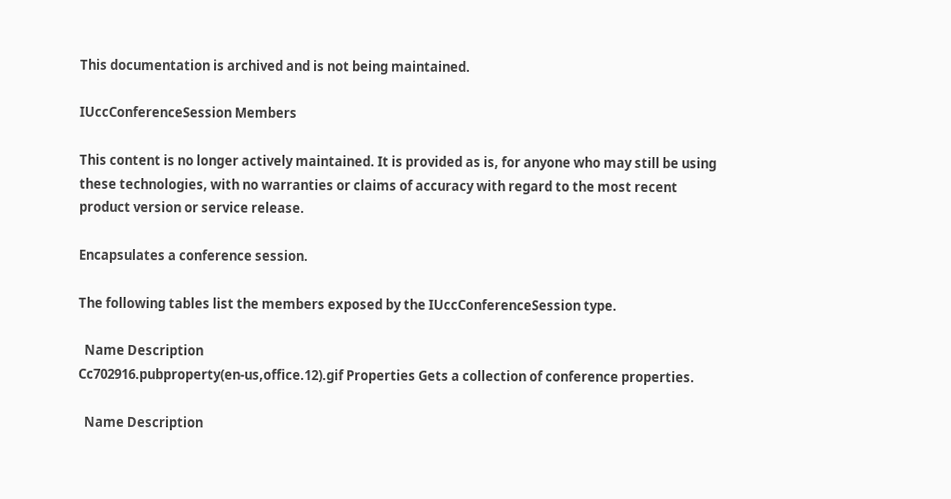This documentation is archived and is not being maintained.

IUccConferenceSession Members

This content is no longer actively maintained. It is provided as is, for anyone who may still be using these technologies, with no warranties or claims of accuracy with regard to the most recent product version or service release.

Encapsulates a conference session.

The following tables list the members exposed by the IUccConferenceSession type.

  Name Description
Cc702916.pubproperty(en-us,office.12).gif Properties Gets a collection of conference properties.

  Name Description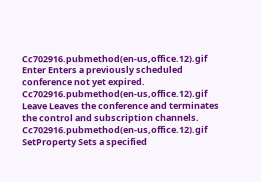Cc702916.pubmethod(en-us,office.12).gif Enter Enters a previously scheduled conference not yet expired.
Cc702916.pubmethod(en-us,office.12).gif Leave Leaves the conference and terminates the control and subscription channels.
Cc702916.pubmethod(en-us,office.12).gif SetProperty Sets a specified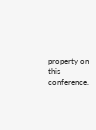property on this conference.